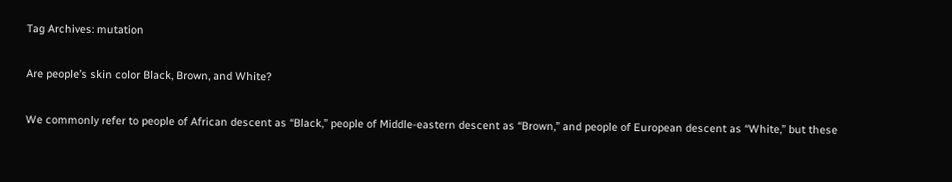Tag Archives: mutation

Are people’s skin color Black, Brown, and White?

We commonly refer to people of African descent as “Black,” people of Middle-eastern descent as “Brown,” and people of European descent as “White,” but these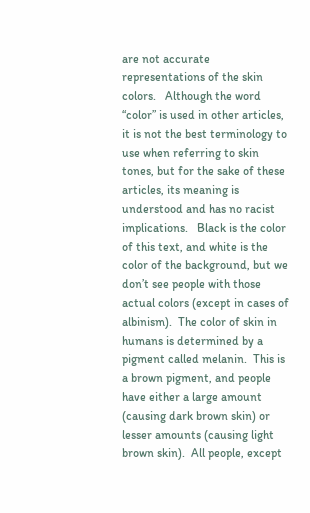are not accurate representations of the skin colors.   Although the word “color” is used in other articles, it is not the best terminology to use when referring to skin tones, but for the sake of these articles, its meaning is understood and has no racist implications.   Black is the color of this text, and white is the color of the background, but we don’t see people with those actual colors (except in cases of albinism).  The color of skin in humans is determined by a pigment called melanin.  This is a brown pigment, and people have either a large amount (causing dark brown skin) or lesser amounts (causing light brown skin).  All people, except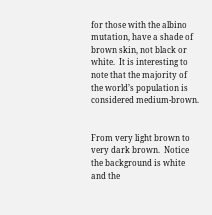for those with the albino mutation, have a shade of brown skin, not black or white.  It is interesting to note that the majority of the world’s population is considered medium-brown.


From very light brown to very dark brown.  Notice the background is white and the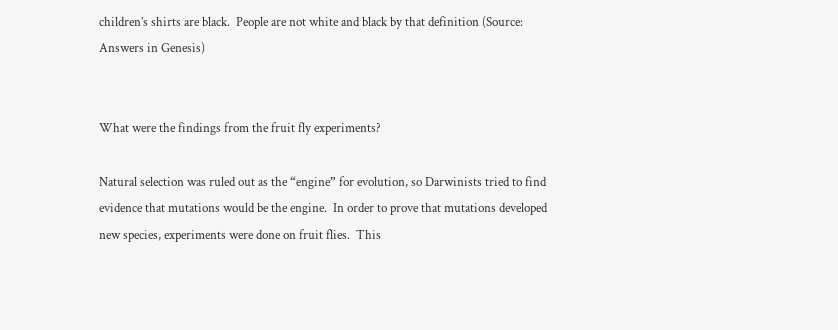children’s shirts are black.  People are not white and black by that definition (Source: Answers in Genesis)


What were the findings from the fruit fly experiments?

Natural selection was ruled out as the “engine” for evolution, so Darwinists tried to find evidence that mutations would be the engine.  In order to prove that mutations developed new species, experiments were done on fruit flies.  This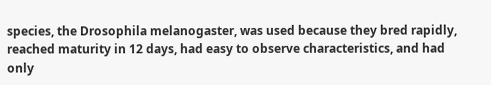species, the Drosophila melanogaster, was used because they bred rapidly, reached maturity in 12 days, had easy to observe characteristics, and had only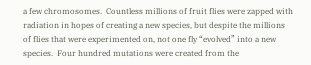a few chromosomes.  Countless millions of fruit flies were zapped with radiation in hopes of creating a new species, but despite the millions of flies that were experimented on, not one fly “evolved” into a new species.  Four hundred mutations were created from the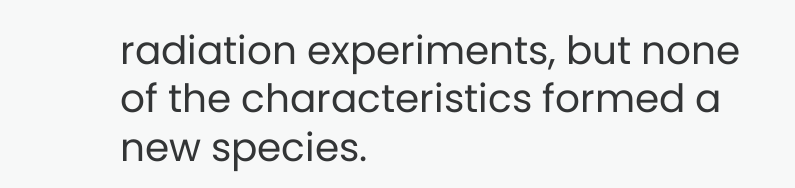radiation experiments, but none of the characteristics formed a new species.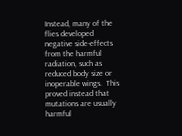Instead, many of the flies developed negative side-effects from the harmful radiation, such as reduced body size or inoperable wings.  This proved instead that mutations are usually harmful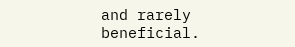and rarely beneficial.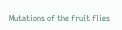Mutations of the fruit flies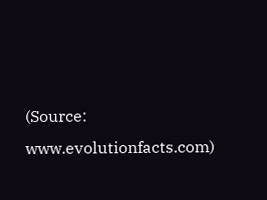(Source: www.evolutionfacts.com)